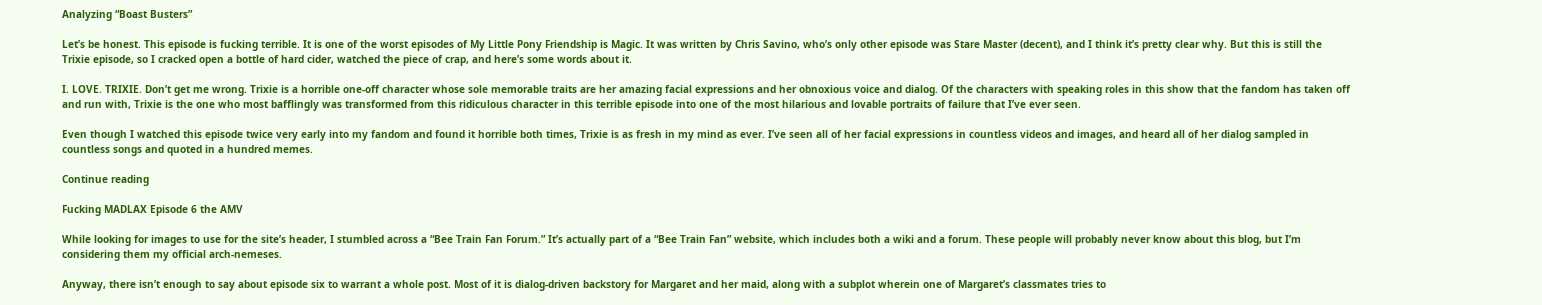Analyzing “Boast Busters”

Let’s be honest. This episode is fucking terrible. It is one of the worst episodes of My Little Pony Friendship is Magic. It was written by Chris Savino, who’s only other episode was Stare Master (decent), and I think it’s pretty clear why. But this is still the Trixie episode, so I cracked open a bottle of hard cider, watched the piece of crap, and here’s some words about it.

I. LOVE. TRIXIE. Don’t get me wrong. Trixie is a horrible one-off character whose sole memorable traits are her amazing facial expressions and her obnoxious voice and dialog. Of the characters with speaking roles in this show that the fandom has taken off and run with, Trixie is the one who most bafflingly was transformed from this ridiculous character in this terrible episode into one of the most hilarious and lovable portraits of failure that I’ve ever seen.

Even though I watched this episode twice very early into my fandom and found it horrible both times, Trixie is as fresh in my mind as ever. I’ve seen all of her facial expressions in countless videos and images, and heard all of her dialog sampled in countless songs and quoted in a hundred memes.

Continue reading

Fucking MADLAX Episode 6 the AMV

While looking for images to use for the site’s header, I stumbled across a “Bee Train Fan Forum.” It’s actually part of a “Bee Train Fan” website, which includes both a wiki and a forum. These people will probably never know about this blog, but I’m considering them my official arch-nemeses.

Anyway, there isn’t enough to say about episode six to warrant a whole post. Most of it is dialog-driven backstory for Margaret and her maid, along with a subplot wherein one of Margaret’s classmates tries to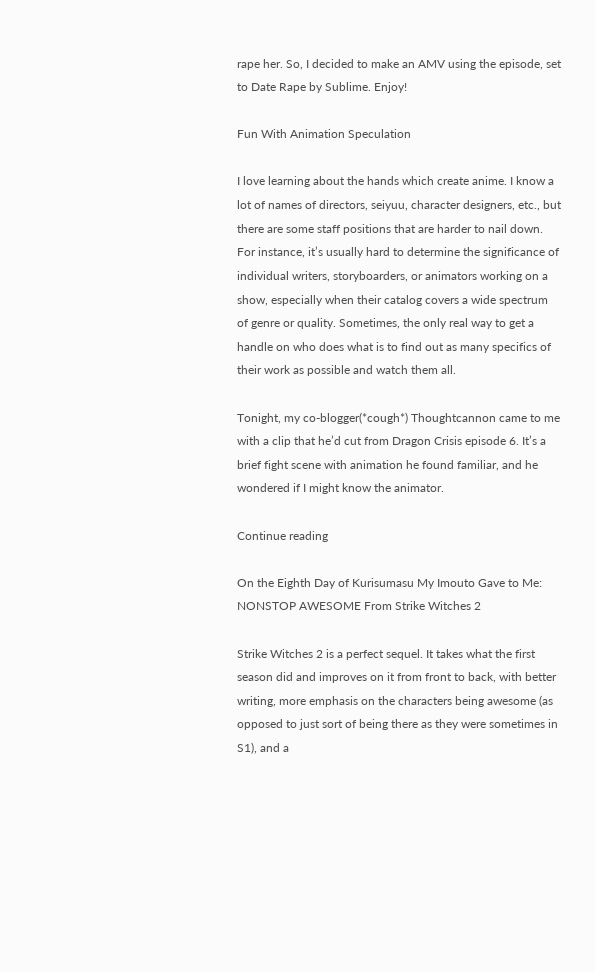rape her. So, I decided to make an AMV using the episode, set to Date Rape by Sublime. Enjoy!

Fun With Animation Speculation

I love learning about the hands which create anime. I know a lot of names of directors, seiyuu, character designers, etc., but there are some staff positions that are harder to nail down. For instance, it’s usually hard to determine the significance of individual writers, storyboarders, or animators working on a show, especially when their catalog covers a wide spectrum of genre or quality. Sometimes, the only real way to get a handle on who does what is to find out as many specifics of their work as possible and watch them all.

Tonight, my co-blogger(*cough*) Thoughtcannon came to me with a clip that he’d cut from Dragon Crisis episode 6. It’s a brief fight scene with animation he found familiar, and he wondered if I might know the animator.

Continue reading

On the Eighth Day of Kurisumasu My Imouto Gave to Me: NONSTOP AWESOME From Strike Witches 2

Strike Witches 2 is a perfect sequel. It takes what the first season did and improves on it from front to back, with better writing, more emphasis on the characters being awesome (as opposed to just sort of being there as they were sometimes in S1), and a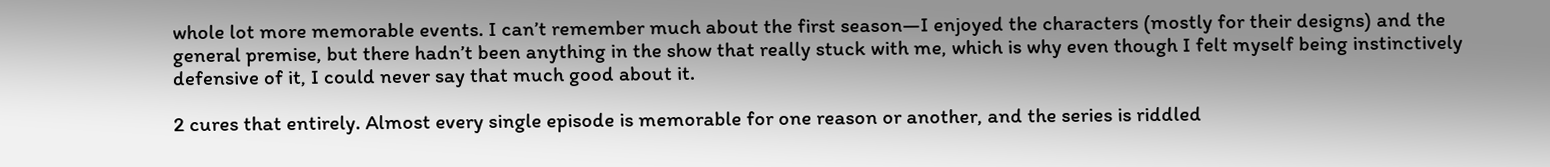whole lot more memorable events. I can’t remember much about the first season—I enjoyed the characters (mostly for their designs) and the general premise, but there hadn’t been anything in the show that really stuck with me, which is why even though I felt myself being instinctively defensive of it, I could never say that much good about it.

2 cures that entirely. Almost every single episode is memorable for one reason or another, and the series is riddled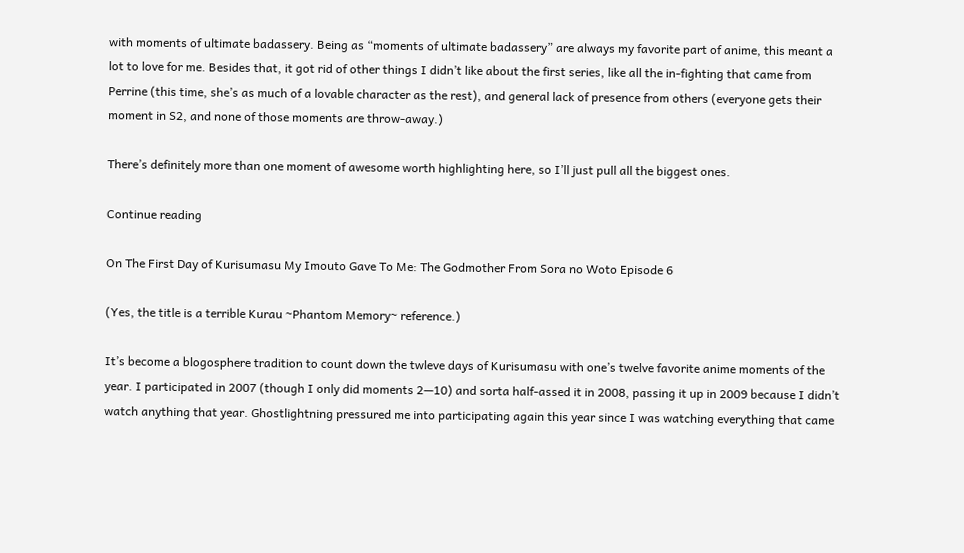with moments of ultimate badassery. Being as “moments of ultimate badassery” are always my favorite part of anime, this meant a lot to love for me. Besides that, it got rid of other things I didn’t like about the first series, like all the in-fighting that came from Perrine (this time, she’s as much of a lovable character as the rest), and general lack of presence from others (everyone gets their moment in S2, and none of those moments are throw-away.)

There’s definitely more than one moment of awesome worth highlighting here, so I’ll just pull all the biggest ones.

Continue reading

On The First Day of Kurisumasu My Imouto Gave To Me: The Godmother From Sora no Woto Episode 6

(Yes, the title is a terrible Kurau ~Phantom Memory~ reference.)

It’s become a blogosphere tradition to count down the twleve days of Kurisumasu with one’s twelve favorite anime moments of the year. I participated in 2007 (though I only did moments 2—10) and sorta half-assed it in 2008, passing it up in 2009 because I didn’t watch anything that year. Ghostlightning pressured me into participating again this year since I was watching everything that came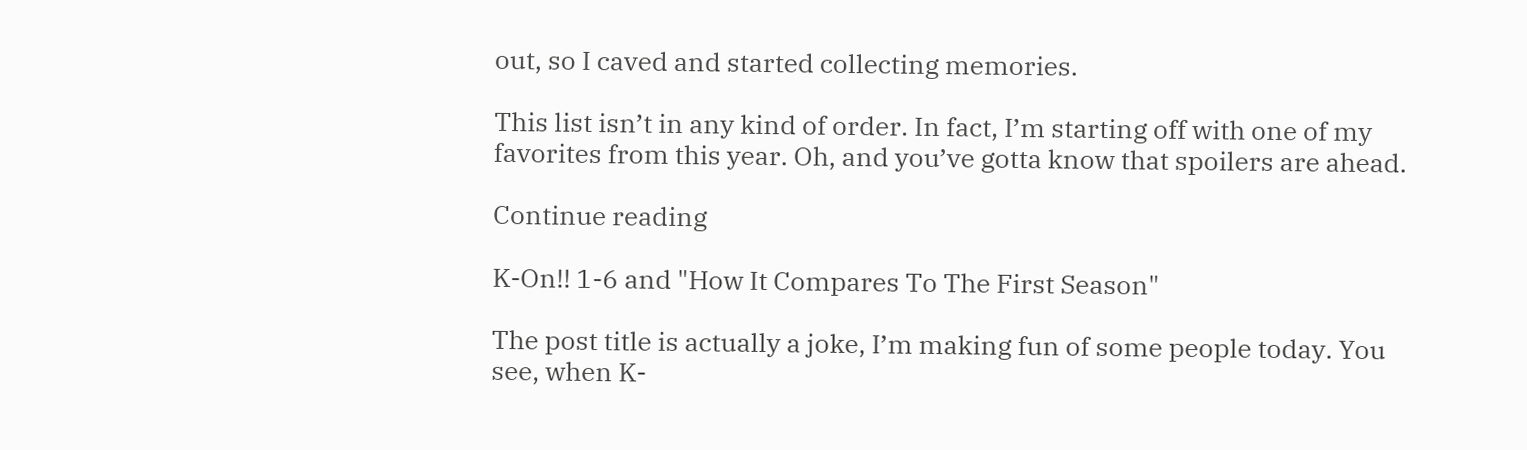out, so I caved and started collecting memories.

This list isn’t in any kind of order. In fact, I’m starting off with one of my favorites from this year. Oh, and you’ve gotta know that spoilers are ahead.

Continue reading

K-On!! 1-6 and "How It Compares To The First Season"

The post title is actually a joke, I’m making fun of some people today. You see, when K-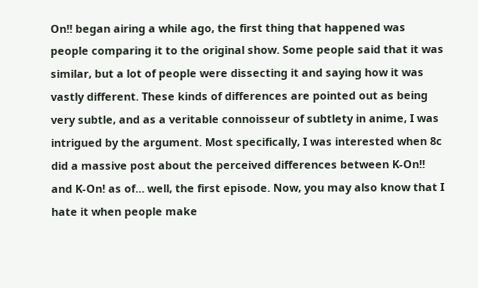On!! began airing a while ago, the first thing that happened was people comparing it to the original show. Some people said that it was similar, but a lot of people were dissecting it and saying how it was vastly different. These kinds of differences are pointed out as being very subtle, and as a veritable connoisseur of subtlety in anime, I was intrigued by the argument. Most specifically, I was interested when 8c did a massive post about the perceived differences between K-On!! and K-On! as of… well, the first episode. Now, you may also know that I hate it when people make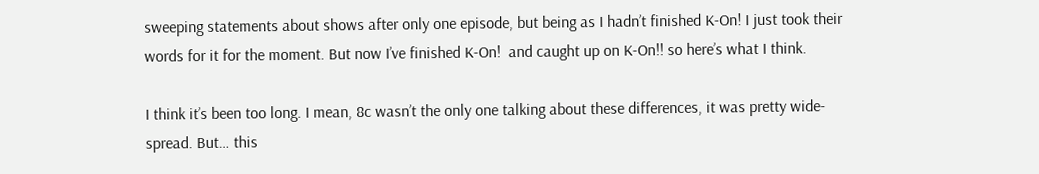sweeping statements about shows after only one episode, but being as I hadn’t finished K-On! I just took their words for it for the moment. But now I’ve finished K-On!  and caught up on K-On!! so here’s what I think.

I think it’s been too long. I mean, 8c wasn’t the only one talking about these differences, it was pretty wide-spread. But… this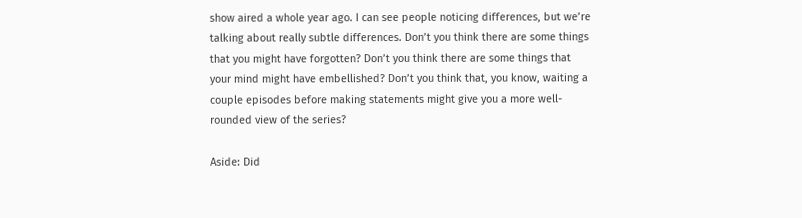show aired a whole year ago. I can see people noticing differences, but we’re talking about really subtle differences. Don’t you think there are some things that you might have forgotten? Don’t you think there are some things that your mind might have embellished? Don’t you think that, you know, waiting a couple episodes before making statements might give you a more well-rounded view of the series?

Aside: Did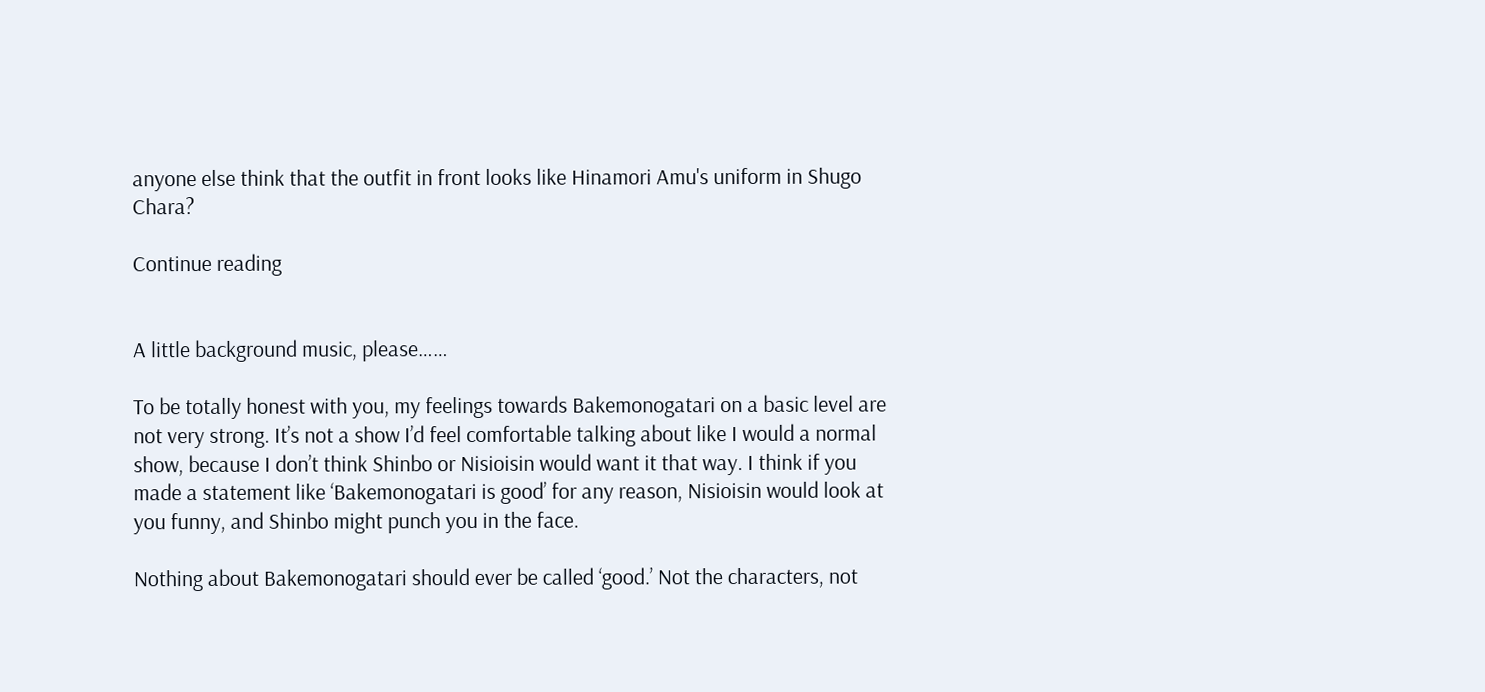anyone else think that the outfit in front looks like Hinamori Amu's uniform in Shugo Chara?

Continue reading


A little background music, please……

To be totally honest with you, my feelings towards Bakemonogatari on a basic level are not very strong. It’s not a show I’d feel comfortable talking about like I would a normal show, because I don’t think Shinbo or Nisioisin would want it that way. I think if you made a statement like ‘Bakemonogatari is good’ for any reason, Nisioisin would look at you funny, and Shinbo might punch you in the face.

Nothing about Bakemonogatari should ever be called ‘good.’ Not the characters, not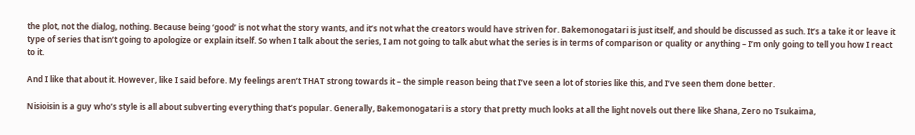the plot, not the dialog, nothing. Because being ‘good’ is not what the story wants, and it’s not what the creators would have striven for. Bakemonogatari is just itself, and should be discussed as such. It’s a take it or leave it type of series that isn’t going to apologize or explain itself. So when I talk about the series, I am not going to talk abut what the series is in terms of comparison or quality or anything – I’m only going to tell you how I react to it.

And I like that about it. However, like I said before. My feelings aren’t THAT strong towards it – the simple reason being that I’ve seen a lot of stories like this, and I’ve seen them done better.

Nisioisin is a guy who’s style is all about subverting everything that’s popular. Generally, Bakemonogatari is a story that pretty much looks at all the light novels out there like Shana, Zero no Tsukaima,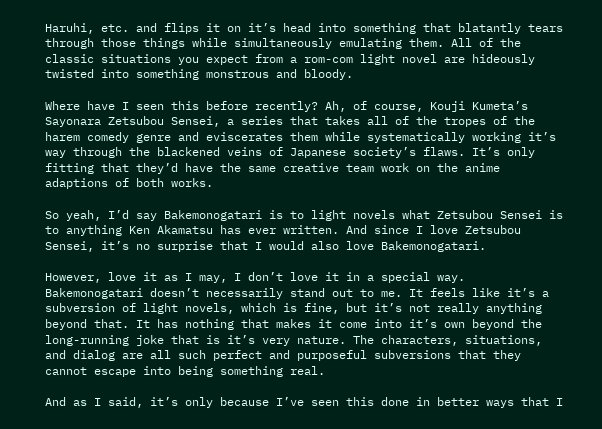Haruhi, etc. and flips it on it’s head into something that blatantly tears through those things while simultaneously emulating them. All of the classic situations you expect from a rom-com light novel are hideously twisted into something monstrous and bloody.

Where have I seen this before recently? Ah, of course, Kouji Kumeta’s Sayonara Zetsubou Sensei, a series that takes all of the tropes of the harem comedy genre and eviscerates them while systematically working it’s way through the blackened veins of Japanese society’s flaws. It’s only fitting that they’d have the same creative team work on the anime adaptions of both works.

So yeah, I’d say Bakemonogatari is to light novels what Zetsubou Sensei is to anything Ken Akamatsu has ever written. And since I love Zetsubou Sensei, it’s no surprise that I would also love Bakemonogatari.

However, love it as I may, I don’t love it in a special way. Bakemonogatari doesn’t necessarily stand out to me. It feels like it’s a subversion of light novels, which is fine, but it’s not really anything beyond that. It has nothing that makes it come into it’s own beyond the long-running joke that is it’s very nature. The characters, situations, and dialog are all such perfect and purposeful subversions that they cannot escape into being something real.

And as I said, it’s only because I’ve seen this done in better ways that I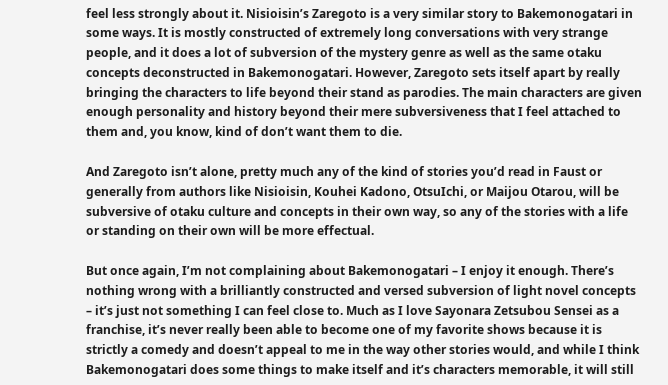feel less strongly about it. Nisioisin’s Zaregoto is a very similar story to Bakemonogatari in some ways. It is mostly constructed of extremely long conversations with very strange people, and it does a lot of subversion of the mystery genre as well as the same otaku concepts deconstructed in Bakemonogatari. However, Zaregoto sets itself apart by really bringing the characters to life beyond their stand as parodies. The main characters are given enough personality and history beyond their mere subversiveness that I feel attached to them and, you know, kind of don’t want them to die.

And Zaregoto isn’t alone, pretty much any of the kind of stories you’d read in Faust or generally from authors like Nisioisin, Kouhei Kadono, OtsuIchi, or Maijou Otarou, will be subversive of otaku culture and concepts in their own way, so any of the stories with a life or standing on their own will be more effectual.

But once again, I’m not complaining about Bakemonogatari – I enjoy it enough. There’s nothing wrong with a brilliantly constructed and versed subversion of light novel concepts – it’s just not something I can feel close to. Much as I love Sayonara Zetsubou Sensei as a franchise, it’s never really been able to become one of my favorite shows because it is strictly a comedy and doesn’t appeal to me in the way other stories would, and while I think Bakemonogatari does some things to make itself and it’s characters memorable, it will still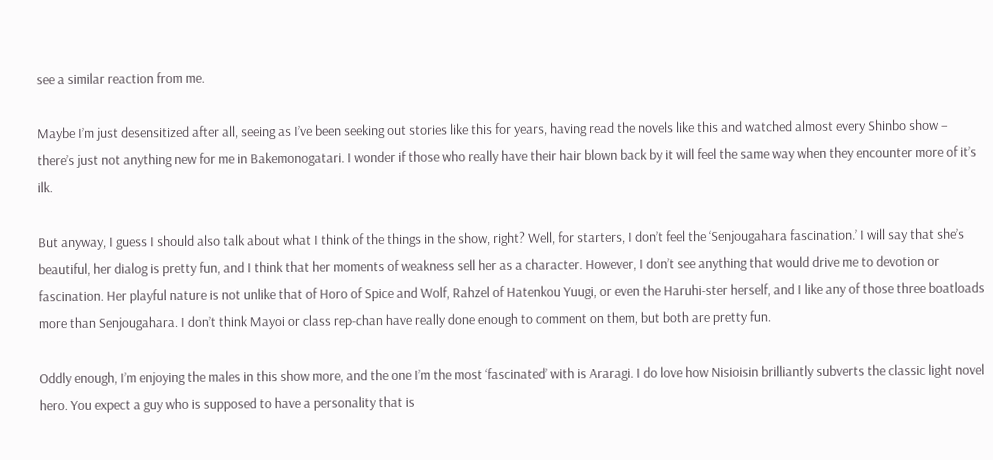see a similar reaction from me.

Maybe I’m just desensitized after all, seeing as I’ve been seeking out stories like this for years, having read the novels like this and watched almost every Shinbo show – there’s just not anything new for me in Bakemonogatari. I wonder if those who really have their hair blown back by it will feel the same way when they encounter more of it’s ilk.

But anyway, I guess I should also talk about what I think of the things in the show, right? Well, for starters, I don’t feel the ‘Senjougahara fascination.’ I will say that she’s beautiful, her dialog is pretty fun, and I think that her moments of weakness sell her as a character. However, I don’t see anything that would drive me to devotion or fascination. Her playful nature is not unlike that of Horo of Spice and Wolf, Rahzel of Hatenkou Yuugi, or even the Haruhi-ster herself, and I like any of those three boatloads more than Senjougahara. I don’t think Mayoi or class rep-chan have really done enough to comment on them, but both are pretty fun.

Oddly enough, I’m enjoying the males in this show more, and the one I’m the most ‘fascinated’ with is Araragi. I do love how Nisioisin brilliantly subverts the classic light novel hero. You expect a guy who is supposed to have a personality that is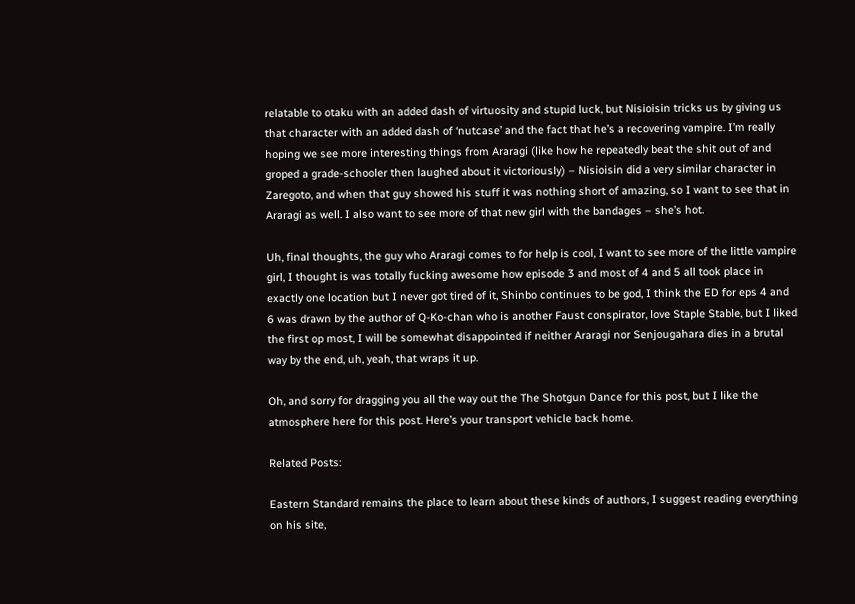relatable to otaku with an added dash of virtuosity and stupid luck, but Nisioisin tricks us by giving us that character with an added dash of ‘nutcase’ and the fact that he’s a recovering vampire. I’m really hoping we see more interesting things from Araragi (like how he repeatedly beat the shit out of and groped a grade-schooler then laughed about it victoriously) – Nisioisin did a very similar character in Zaregoto, and when that guy showed his stuff it was nothing short of amazing, so I want to see that in Araragi as well. I also want to see more of that new girl with the bandages – she’s hot.

Uh, final thoughts, the guy who Araragi comes to for help is cool, I want to see more of the little vampire girl, I thought is was totally fucking awesome how episode 3 and most of 4 and 5 all took place in exactly one location but I never got tired of it, Shinbo continues to be god, I think the ED for eps 4 and 6 was drawn by the author of Q-Ko-chan who is another Faust conspirator, love Staple Stable, but I liked the first op most, I will be somewhat disappointed if neither Araragi nor Senjougahara dies in a brutal way by the end, uh, yeah, that wraps it up.

Oh, and sorry for dragging you all the way out the The Shotgun Dance for this post, but I like the atmosphere here for this post. Here’s your transport vehicle back home.

Related Posts:

Eastern Standard remains the place to learn about these kinds of authors, I suggest reading everything on his site,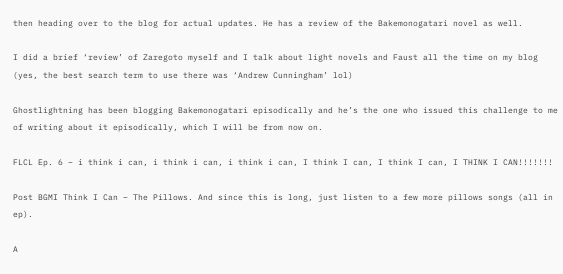then heading over to the blog for actual updates. He has a review of the Bakemonogatari novel as well.

I did a brief ‘review’ of Zaregoto myself and I talk about light novels and Faust all the time on my blog (yes, the best search term to use there was ‘Andrew Cunningham’ lol)

Ghostlightning has been blogging Bakemonogatari episodically and he’s the one who issued this challenge to me of writing about it episodically, which I will be from now on.

FLCL Ep. 6 – i think i can, i think i can, i think i can, I think I can, I think I can, I THINK I CAN!!!!!!!

Post BGMI Think I Can – The Pillows. And since this is long, just listen to a few more pillows songs (all in ep).

A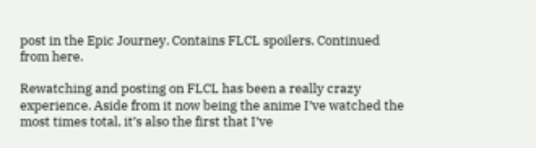post in the Epic Journey. Contains FLCL spoilers. Continued from here.

Rewatching and posting on FLCL has been a really crazy experience. Aside from it now being the anime I’ve watched the most times total, it’s also the first that I’ve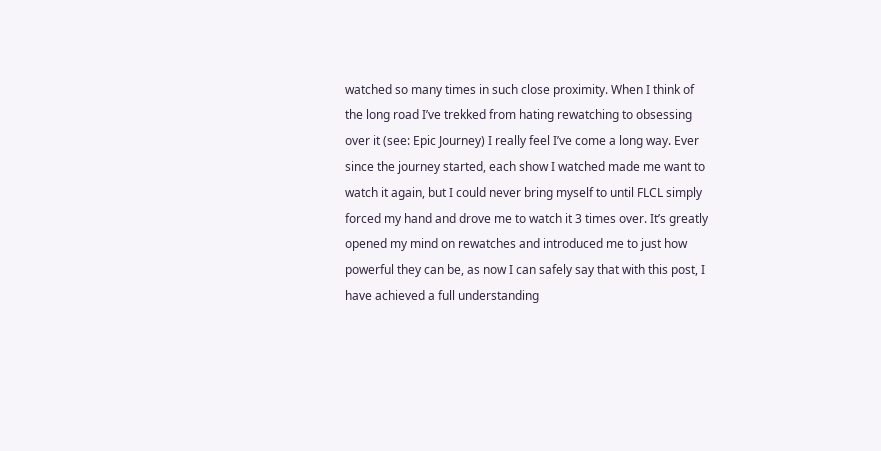watched so many times in such close proximity. When I think of the long road I’ve trekked from hating rewatching to obsessing over it (see: Epic Journey) I really feel I’ve come a long way. Ever since the journey started, each show I watched made me want to watch it again, but I could never bring myself to until FLCL simply forced my hand and drove me to watch it 3 times over. It’s greatly opened my mind on rewatches and introduced me to just how powerful they can be, as now I can safely say that with this post, I have achieved a full understanding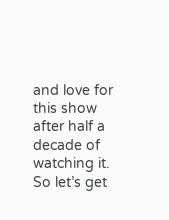and love for this show after half a decade of watching it. So let’s get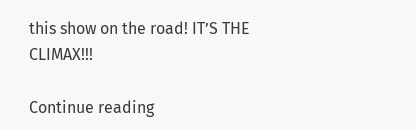this show on the road! IT’S THE CLIMAX!!!

Continue reading